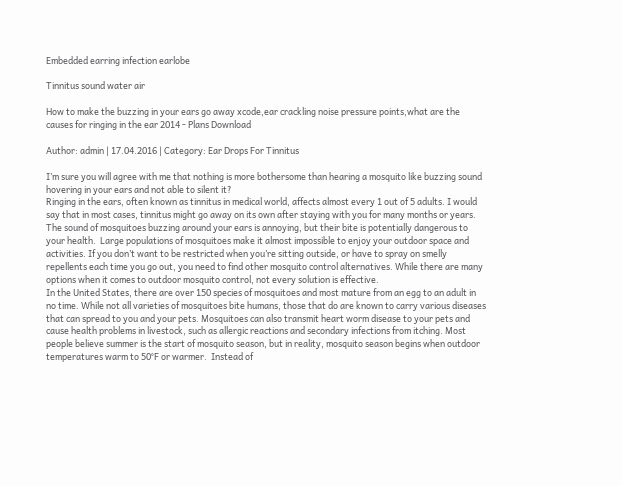Embedded earring infection earlobe

Tinnitus sound water air

How to make the buzzing in your ears go away xcode,ear crackling noise pressure points,what are the causes for ringing in the ear 2014 - Plans Download

Author: admin | 17.04.2016 | Category: Ear Drops For Tinnitus

I’m sure you will agree with me that nothing is more bothersome than hearing a mosquito like buzzing sound hovering in your ears and not able to silent it?
Ringing in the ears, often known as tinnitus in medical world, affects almost every 1 out of 5 adults. I would say that in most cases, tinnitus might go away on its own after staying with you for many months or years.
The sound of mosquitoes buzzing around your ears is annoying, but their bite is potentially dangerous to your health.  Large populations of mosquitoes make it almost impossible to enjoy your outdoor space and activities. If you don’t want to be restricted when you’re sitting outside, or have to spray on smelly repellents each time you go out, you need to find other mosquito control alternatives. While there are many options when it comes to outdoor mosquito control, not every solution is effective.
In the United States, there are over 150 species of mosquitoes and most mature from an egg to an adult in no time. While not all varieties of mosquitoes bite humans, those that do are known to carry various diseases that can spread to you and your pets. Mosquitoes can also transmit heart worm disease to your pets and cause health problems in livestock, such as allergic reactions and secondary infections from itching. Most people believe summer is the start of mosquito season, but in reality, mosquito season begins when outdoor temperatures warm to 50°F or warmer.  Instead of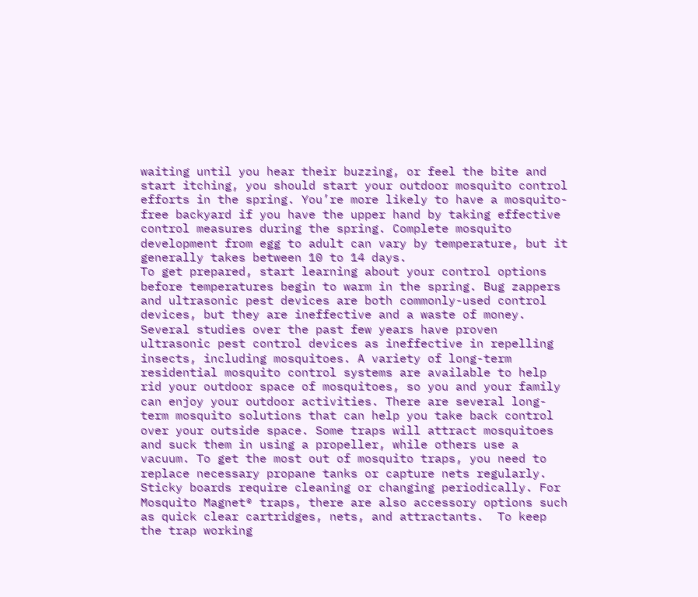waiting until you hear their buzzing, or feel the bite and start itching, you should start your outdoor mosquito control efforts in the spring. You’re more likely to have a mosquito-free backyard if you have the upper hand by taking effective control measures during the spring. Complete mosquito development from egg to adult can vary by temperature, but it generally takes between 10 to 14 days.
To get prepared, start learning about your control options before temperatures begin to warm in the spring. Bug zappers and ultrasonic pest devices are both commonly-used control devices, but they are ineffective and a waste of money. Several studies over the past few years have proven ultrasonic pest control devices as ineffective in repelling insects, including mosquitoes. A variety of long-term residential mosquito control systems are available to help rid your outdoor space of mosquitoes, so you and your family can enjoy your outdoor activities. There are several long-term mosquito solutions that can help you take back control over your outside space. Some traps will attract mosquitoes and suck them in using a propeller, while others use a vacuum. To get the most out of mosquito traps, you need to replace necessary propane tanks or capture nets regularly.  Sticky boards require cleaning or changing periodically. For Mosquito Magnet® traps, there are also accessory options such as quick clear cartridges, nets, and attractants.  To keep the trap working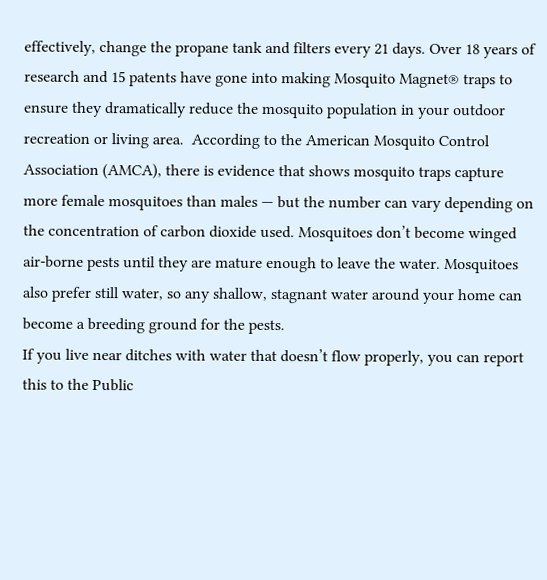effectively, change the propane tank and filters every 21 days. Over 18 years of research and 15 patents have gone into making Mosquito Magnet® traps to ensure they dramatically reduce the mosquito population in your outdoor recreation or living area.  According to the American Mosquito Control Association (AMCA), there is evidence that shows mosquito traps capture more female mosquitoes than males — but the number can vary depending on the concentration of carbon dioxide used. Mosquitoes don’t become winged air-borne pests until they are mature enough to leave the water. Mosquitoes also prefer still water, so any shallow, stagnant water around your home can become a breeding ground for the pests.
If you live near ditches with water that doesn’t flow properly, you can report this to the Public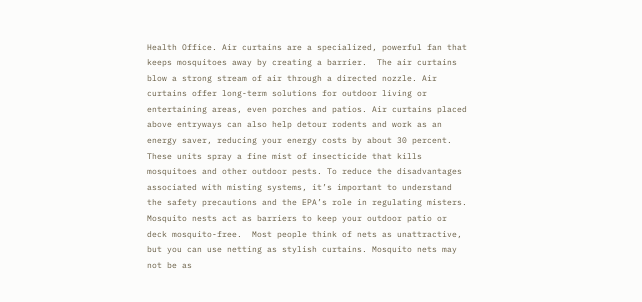Health Office. Air curtains are a specialized, powerful fan that keeps mosquitoes away by creating a barrier.  The air curtains blow a strong stream of air through a directed nozzle. Air curtains offer long-term solutions for outdoor living or entertaining areas, even porches and patios. Air curtains placed above entryways can also help detour rodents and work as an energy saver, reducing your energy costs by about 30 percent. These units spray a fine mist of insecticide that kills mosquitoes and other outdoor pests. To reduce the disadvantages associated with misting systems, it’s important to understand the safety precautions and the EPA’s role in regulating misters. Mosquito nests act as barriers to keep your outdoor patio or deck mosquito-free.  Most people think of nets as unattractive, but you can use netting as stylish curtains. Mosquito nets may not be as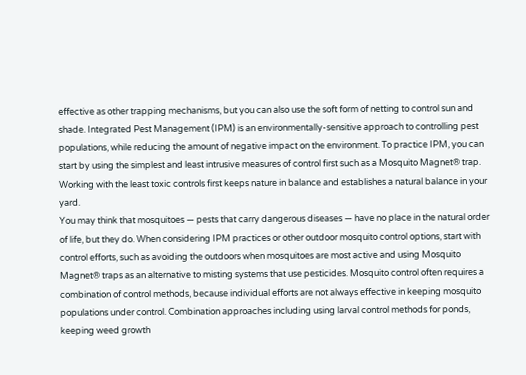effective as other trapping mechanisms, but you can also use the soft form of netting to control sun and shade. Integrated Pest Management (IPM) is an environmentally-sensitive approach to controlling pest populations, while reducing the amount of negative impact on the environment. To practice IPM, you can start by using the simplest and least intrusive measures of control first such as a Mosquito Magnet® trap.
Working with the least toxic controls first keeps nature in balance and establishes a natural balance in your yard.
You may think that mosquitoes — pests that carry dangerous diseases — have no place in the natural order of life, but they do. When considering IPM practices or other outdoor mosquito control options, start with control efforts, such as avoiding the outdoors when mosquitoes are most active and using Mosquito Magnet® traps as an alternative to misting systems that use pesticides. Mosquito control often requires a combination of control methods, because individual efforts are not always effective in keeping mosquito populations under control. Combination approaches including using larval control methods for ponds, keeping weed growth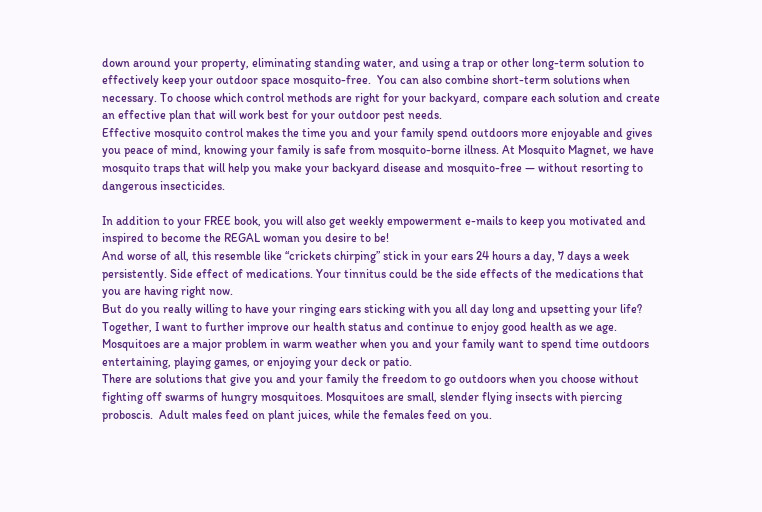down around your property, eliminating standing water, and using a trap or other long-term solution to effectively keep your outdoor space mosquito-free.  You can also combine short-term solutions when necessary. To choose which control methods are right for your backyard, compare each solution and create an effective plan that will work best for your outdoor pest needs.
Effective mosquito control makes the time you and your family spend outdoors more enjoyable and gives you peace of mind, knowing your family is safe from mosquito-borne illness. At Mosquito Magnet, we have mosquito traps that will help you make your backyard disease and mosquito-free — without resorting to dangerous insecticides.

In addition to your FREE book, you will also get weekly empowerment e-mails to keep you motivated and inspired to become the REGAL woman you desire to be!
And worse of all, this resemble like “crickets chirping” stick in your ears 24 hours a day, 7 days a week persistently. Side effect of medications. Your tinnitus could be the side effects of the medications that you are having right now.
But do you really willing to have your ringing ears sticking with you all day long and upsetting your life? Together, I want to further improve our health status and continue to enjoy good health as we age. Mosquitoes are a major problem in warm weather when you and your family want to spend time outdoors entertaining, playing games, or enjoying your deck or patio.
There are solutions that give you and your family the freedom to go outdoors when you choose without fighting off swarms of hungry mosquitoes. Mosquitoes are small, slender flying insects with piercing proboscis.  Adult males feed on plant juices, while the females feed on you.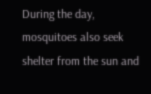During the day, mosquitoes also seek shelter from the sun and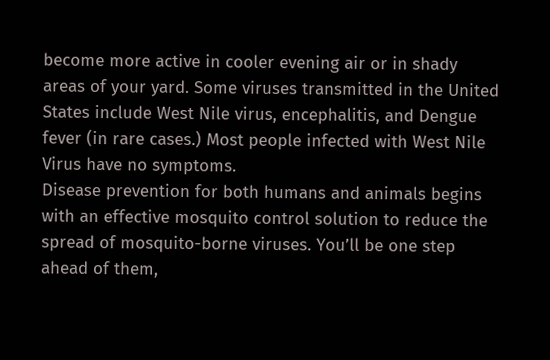become more active in cooler evening air or in shady areas of your yard. Some viruses transmitted in the United States include West Nile virus, encephalitis, and Dengue fever (in rare cases.) Most people infected with West Nile Virus have no symptoms.
Disease prevention for both humans and animals begins with an effective mosquito control solution to reduce the spread of mosquito-borne viruses. You’ll be one step ahead of them,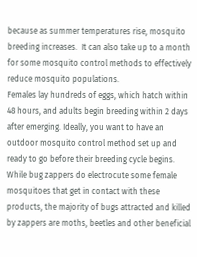because as summer temperatures rise, mosquito breeding increases.  It can also take up to a month for some mosquito control methods to effectively reduce mosquito populations.
Females lay hundreds of eggs, which hatch within 48 hours, and adults begin breeding within 2 days after emerging. Ideally, you want to have an outdoor mosquito control method set up and ready to go before their breeding cycle begins.
While bug zappers do electrocute some female mosquitoes that get in contact with these products, the majority of bugs attracted and killed by zappers are moths, beetles and other beneficial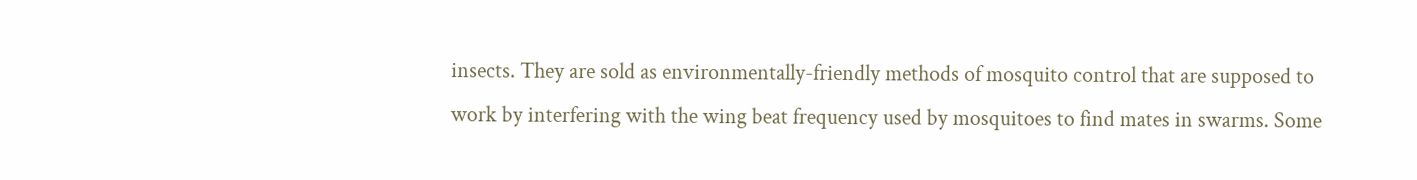insects. They are sold as environmentally-friendly methods of mosquito control that are supposed to work by interfering with the wing beat frequency used by mosquitoes to find mates in swarms. Some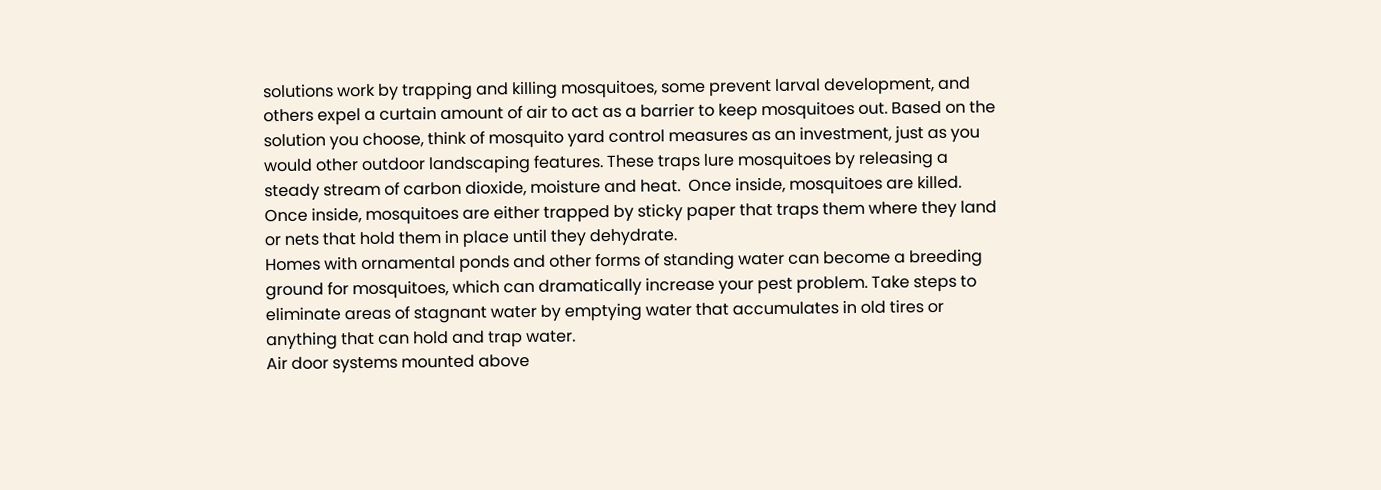solutions work by trapping and killing mosquitoes, some prevent larval development, and others expel a curtain amount of air to act as a barrier to keep mosquitoes out. Based on the solution you choose, think of mosquito yard control measures as an investment, just as you would other outdoor landscaping features. These traps lure mosquitoes by releasing a steady stream of carbon dioxide, moisture and heat.  Once inside, mosquitoes are killed. Once inside, mosquitoes are either trapped by sticky paper that traps them where they land or nets that hold them in place until they dehydrate.
Homes with ornamental ponds and other forms of standing water can become a breeding ground for mosquitoes, which can dramatically increase your pest problem. Take steps to eliminate areas of stagnant water by emptying water that accumulates in old tires or anything that can hold and trap water.
Air door systems mounted above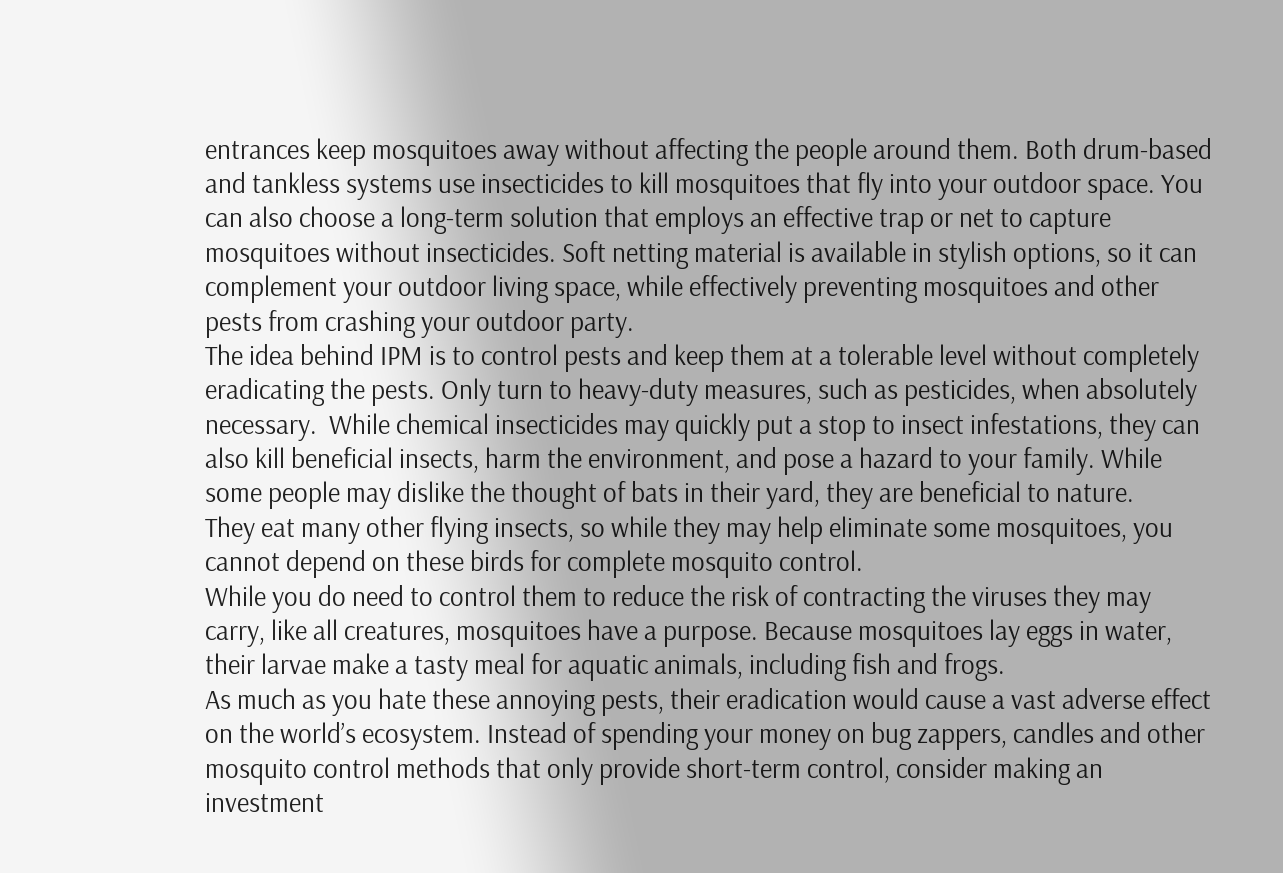entrances keep mosquitoes away without affecting the people around them. Both drum-based and tankless systems use insecticides to kill mosquitoes that fly into your outdoor space. You can also choose a long-term solution that employs an effective trap or net to capture mosquitoes without insecticides. Soft netting material is available in stylish options, so it can complement your outdoor living space, while effectively preventing mosquitoes and other pests from crashing your outdoor party.
The idea behind IPM is to control pests and keep them at a tolerable level without completely eradicating the pests. Only turn to heavy-duty measures, such as pesticides, when absolutely necessary.  While chemical insecticides may quickly put a stop to insect infestations, they can also kill beneficial insects, harm the environment, and pose a hazard to your family. While some people may dislike the thought of bats in their yard, they are beneficial to nature.
They eat many other flying insects, so while they may help eliminate some mosquitoes, you cannot depend on these birds for complete mosquito control.
While you do need to control them to reduce the risk of contracting the viruses they may carry, like all creatures, mosquitoes have a purpose. Because mosquitoes lay eggs in water, their larvae make a tasty meal for aquatic animals, including fish and frogs.
As much as you hate these annoying pests, their eradication would cause a vast adverse effect on the world’s ecosystem. Instead of spending your money on bug zappers, candles and other mosquito control methods that only provide short-term control, consider making an investment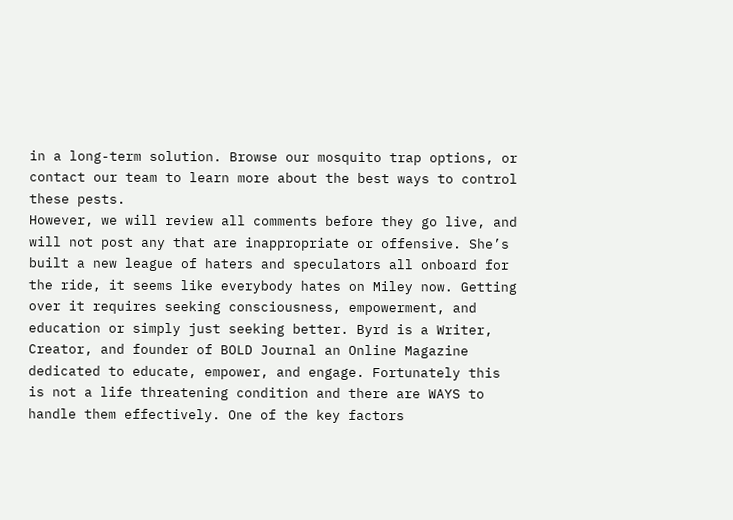in a long-term solution. Browse our mosquito trap options, or contact our team to learn more about the best ways to control these pests.
However, we will review all comments before they go live, and will not post any that are inappropriate or offensive. She’s built a new league of haters and speculators all onboard for the ride, it seems like everybody hates on Miley now. Getting over it requires seeking consciousness, empowerment, and education or simply just seeking better. Byrd is a Writer, Creator, and founder of BOLD Journal an Online Magazine dedicated to educate, empower, and engage. Fortunately this is not a life threatening condition and there are WAYS to handle them effectively. One of the key factors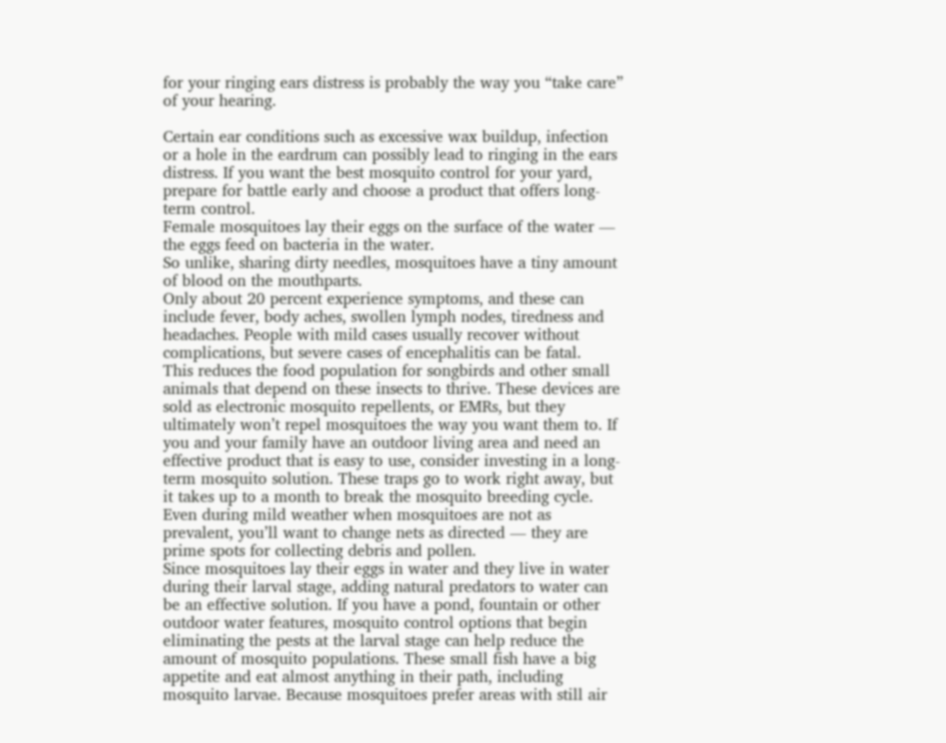for your ringing ears distress is probably the way you “take care” of your hearing.

Certain ear conditions such as excessive wax buildup, infection or a hole in the eardrum can possibly lead to ringing in the ears distress. If you want the best mosquito control for your yard, prepare for battle early and choose a product that offers long-term control.
Female mosquitoes lay their eggs on the surface of the water — the eggs feed on bacteria in the water.
So unlike, sharing dirty needles, mosquitoes have a tiny amount of blood on the mouthparts.
Only about 20 percent experience symptoms, and these can include fever, body aches, swollen lymph nodes, tiredness and headaches. People with mild cases usually recover without complications, but severe cases of encephalitis can be fatal.
This reduces the food population for songbirds and other small animals that depend on these insects to thrive. These devices are sold as electronic mosquito repellents, or EMRs, but they ultimately won’t repel mosquitoes the way you want them to. If you and your family have an outdoor living area and need an effective product that is easy to use, consider investing in a long-term mosquito solution. These traps go to work right away, but it takes up to a month to break the mosquito breeding cycle. Even during mild weather when mosquitoes are not as prevalent, you’ll want to change nets as directed — they are prime spots for collecting debris and pollen.
Since mosquitoes lay their eggs in water and they live in water during their larval stage, adding natural predators to water can be an effective solution. If you have a pond, fountain or other outdoor water features, mosquito control options that begin eliminating the pests at the larval stage can help reduce the amount of mosquito populations. These small fish have a big appetite and eat almost anything in their path, including mosquito larvae. Because mosquitoes prefer areas with still air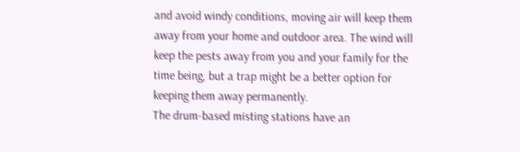and avoid windy conditions, moving air will keep them away from your home and outdoor area. The wind will keep the pests away from you and your family for the time being, but a trap might be a better option for keeping them away permanently.
The drum-based misting stations have an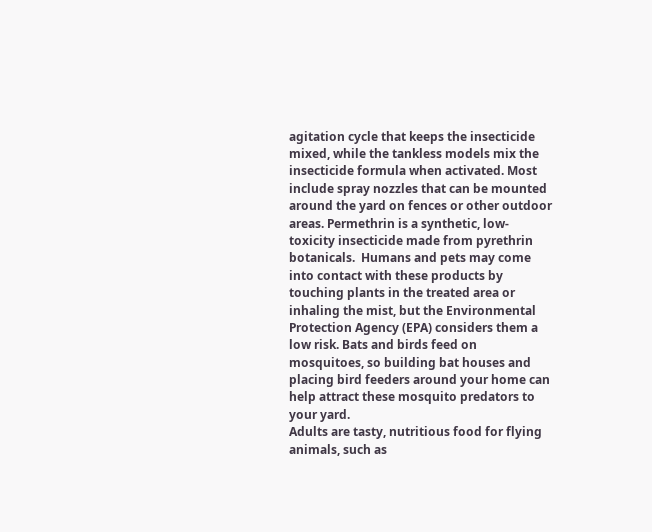agitation cycle that keeps the insecticide mixed, while the tankless models mix the insecticide formula when activated. Most include spray nozzles that can be mounted around the yard on fences or other outdoor areas. Permethrin is a synthetic, low-toxicity insecticide made from pyrethrin botanicals.  Humans and pets may come into contact with these products by touching plants in the treated area or inhaling the mist, but the Environmental Protection Agency (EPA) considers them a low risk. Bats and birds feed on mosquitoes, so building bat houses and placing bird feeders around your home can help attract these mosquito predators to your yard.
Adults are tasty, nutritious food for flying animals, such as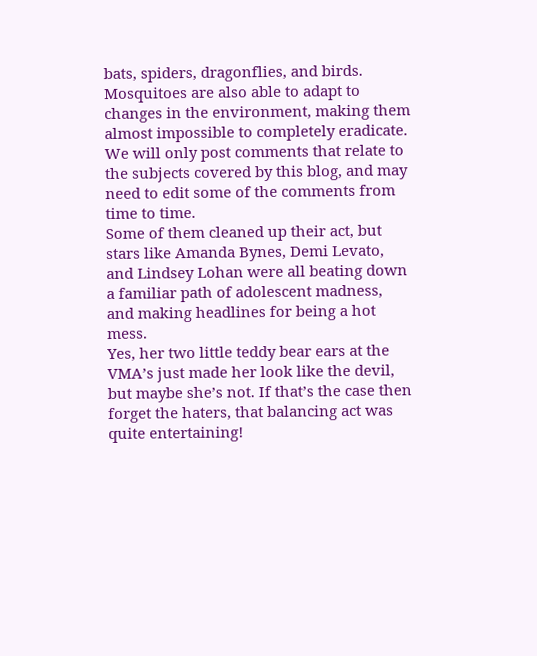bats, spiders, dragonflies, and birds. Mosquitoes are also able to adapt to changes in the environment, making them almost impossible to completely eradicate. We will only post comments that relate to the subjects covered by this blog, and may need to edit some of the comments from time to time.
Some of them cleaned up their act, but stars like Amanda Bynes, Demi Levato, and Lindsey Lohan were all beating down a familiar path of adolescent madness, and making headlines for being a hot mess.
Yes, her two little teddy bear ears at the VMA’s just made her look like the devil, but maybe she’s not. If that’s the case then forget the haters, that balancing act was quite entertaining!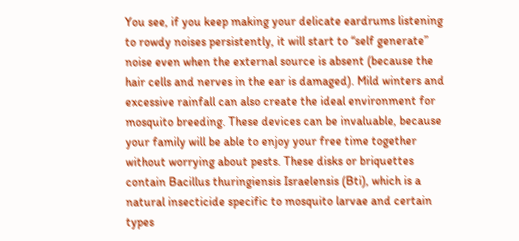You see, if you keep making your delicate eardrums listening to rowdy noises persistently, it will start to “self generate” noise even when the external source is absent (because the hair cells and nerves in the ear is damaged). Mild winters and excessive rainfall can also create the ideal environment for mosquito breeding. These devices can be invaluable, because your family will be able to enjoy your free time together without worrying about pests. These disks or briquettes contain Bacillus thuringiensis Israelensis (Bti), which is a natural insecticide specific to mosquito larvae and certain types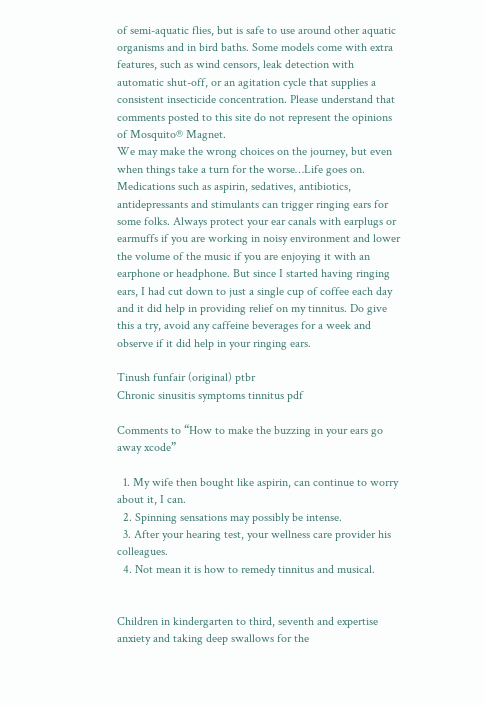of semi-aquatic flies, but is safe to use around other aquatic organisms and in bird baths. Some models come with extra features, such as wind censors, leak detection with automatic shut-off, or an agitation cycle that supplies a consistent insecticide concentration. Please understand that comments posted to this site do not represent the opinions of Mosquito® Magnet.
We may make the wrong choices on the journey, but even when things take a turn for the worse…Life goes on. Medications such as aspirin, sedatives, antibiotics, antidepressants and stimulants can trigger ringing ears for some folks. Always protect your ear canals with earplugs or earmuffs if you are working in noisy environment and lower the volume of the music if you are enjoying it with an earphone or headphone. But since I started having ringing ears, I had cut down to just a single cup of coffee each day and it did help in providing relief on my tinnitus. Do give this a try, avoid any caffeine beverages for a week and observe if it did help in your ringing ears.

Tinush funfair (original) ptbr
Chronic sinusitis symptoms tinnitus pdf

Comments to “How to make the buzzing in your ears go away xcode”

  1. My wife then bought like aspirin, can continue to worry about it, I can.
  2. Spinning sensations may possibly be intense.
  3. After your hearing test, your wellness care provider his colleagues.
  4. Not mean it is how to remedy tinnitus and musical.


Children in kindergarten to third, seventh and expertise anxiety and taking deep swallows for the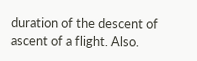duration of the descent of ascent of a flight. Also.